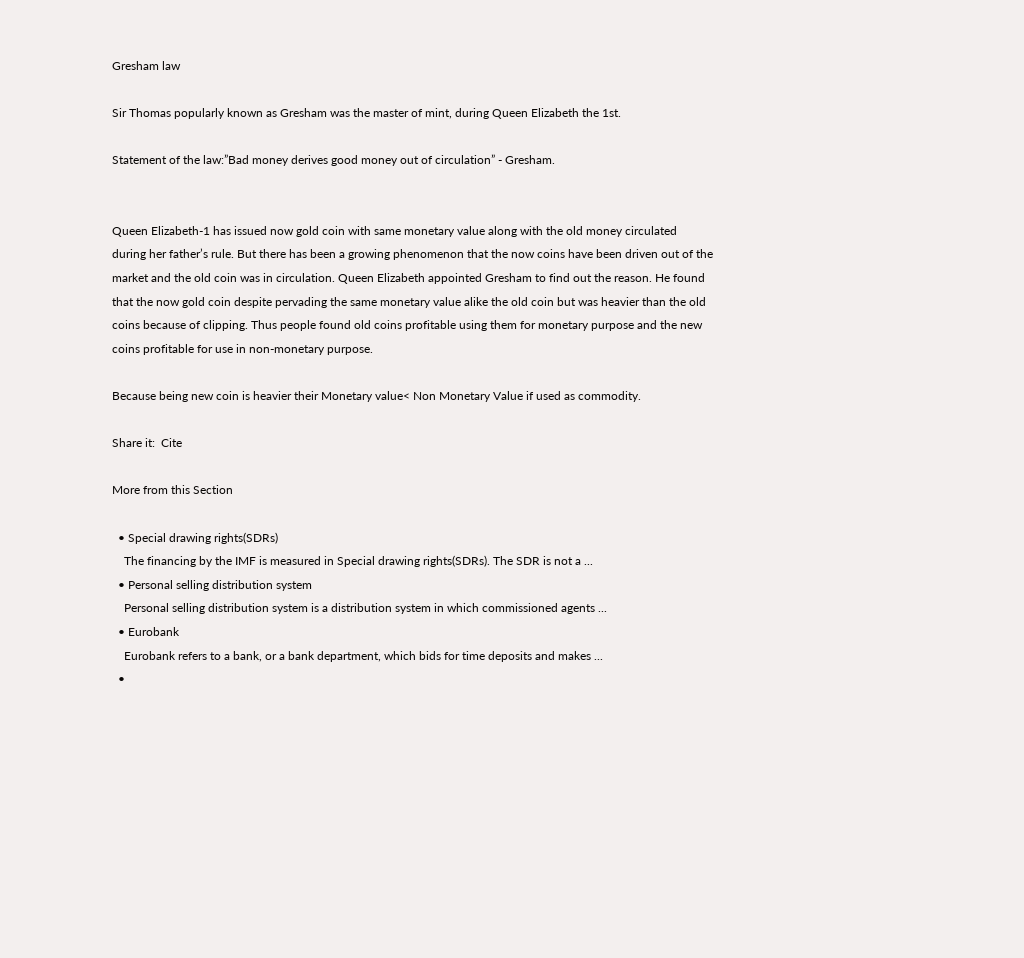Gresham law

Sir Thomas popularly known as Gresham was the master of mint, during Queen Elizabeth the 1st.

Statement of the law:”Bad money derives good money out of circulation” - Gresham.


Queen Elizabeth-1 has issued now gold coin with same monetary value along with the old money circulated during her father’s rule. But there has been a growing phenomenon that the now coins have been driven out of the market and the old coin was in circulation. Queen Elizabeth appointed Gresham to find out the reason. He found that the now gold coin despite pervading the same monetary value alike the old coin but was heavier than the old coins because of clipping. Thus people found old coins profitable using them for monetary purpose and the new coins profitable for use in non-monetary purpose.

Because being new coin is heavier their Monetary value< Non Monetary Value if used as commodity.

Share it:  Cite

More from this Section

  • Special drawing rights(SDRs)
    The financing by the IMF is measured in Special drawing rights(SDRs). The SDR is not a ...
  • Personal selling distribution system
    Personal selling distribution system is a distribution system in which commissioned agents ...
  • Eurobank
    Eurobank refers to a bank, or a bank department, which bids for time deposits and makes ...
  •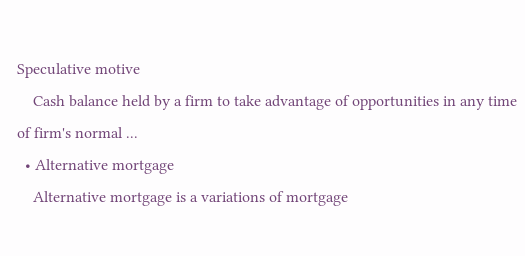Speculative motive
    Cash balance held by a firm to take advantage of opportunities in any time of firm's normal ...
  • Alternative mortgage
    Alternative mortgage is a variations of mortgage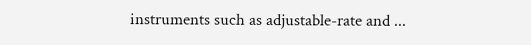instruments such as adjustable-rate and ...